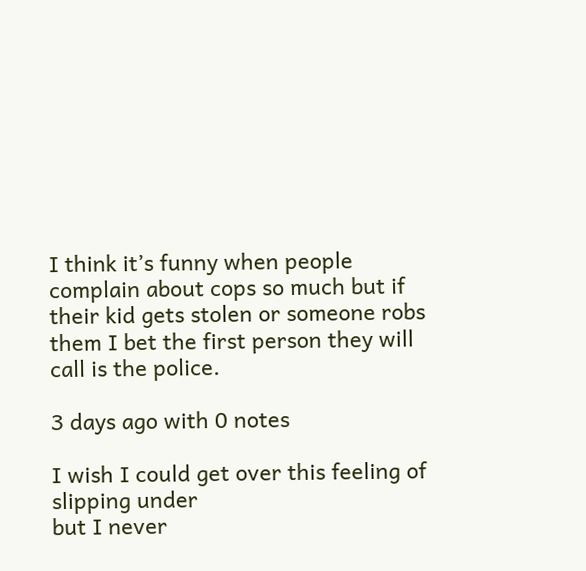I think it’s funny when people complain about cops so much but if their kid gets stolen or someone robs them I bet the first person they will call is the police.

3 days ago with 0 notes

I wish I could get over this feeling of slipping under
but I never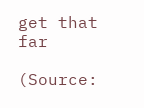get that far

(Source: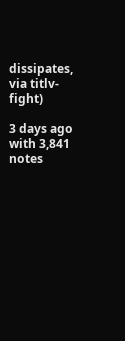dissipates, via titlv-fight)

3 days ago with 3,841 notes